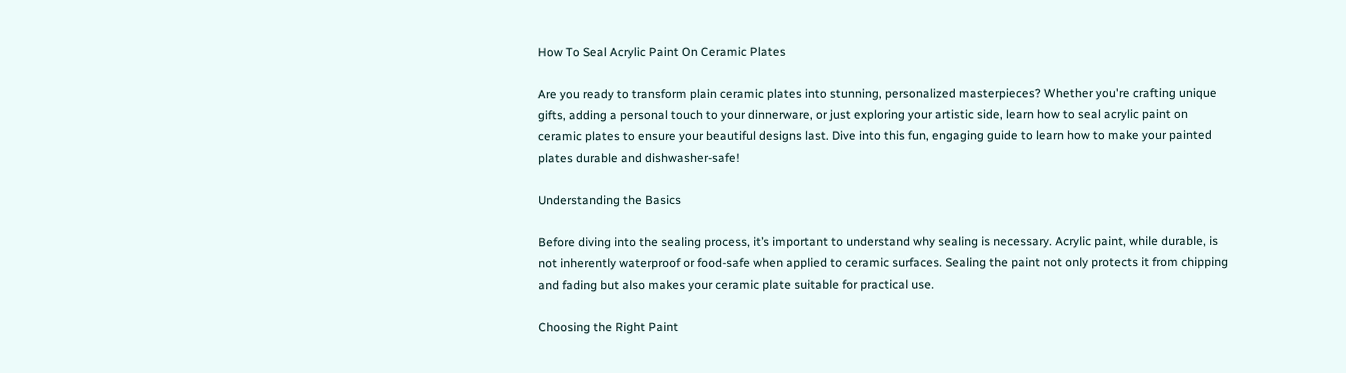How To Seal Acrylic Paint On Ceramic Plates

Are you ready to transform plain ceramic plates into stunning, personalized masterpieces? Whether you're crafting unique gifts, adding a personal touch to your dinnerware, or just exploring your artistic side, learn how to seal acrylic paint on ceramic plates to ensure your beautiful designs last. Dive into this fun, engaging guide to learn how to make your painted plates durable and dishwasher-safe!

Understanding the Basics

Before diving into the sealing process, it’s important to understand why sealing is necessary. Acrylic paint, while durable, is not inherently waterproof or food-safe when applied to ceramic surfaces. Sealing the paint not only protects it from chipping and fading but also makes your ceramic plate suitable for practical use.

Choosing the Right Paint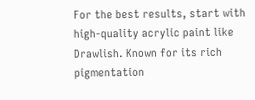For the best results, start with high-quality acrylic paint like Drawlish. Known for its rich pigmentation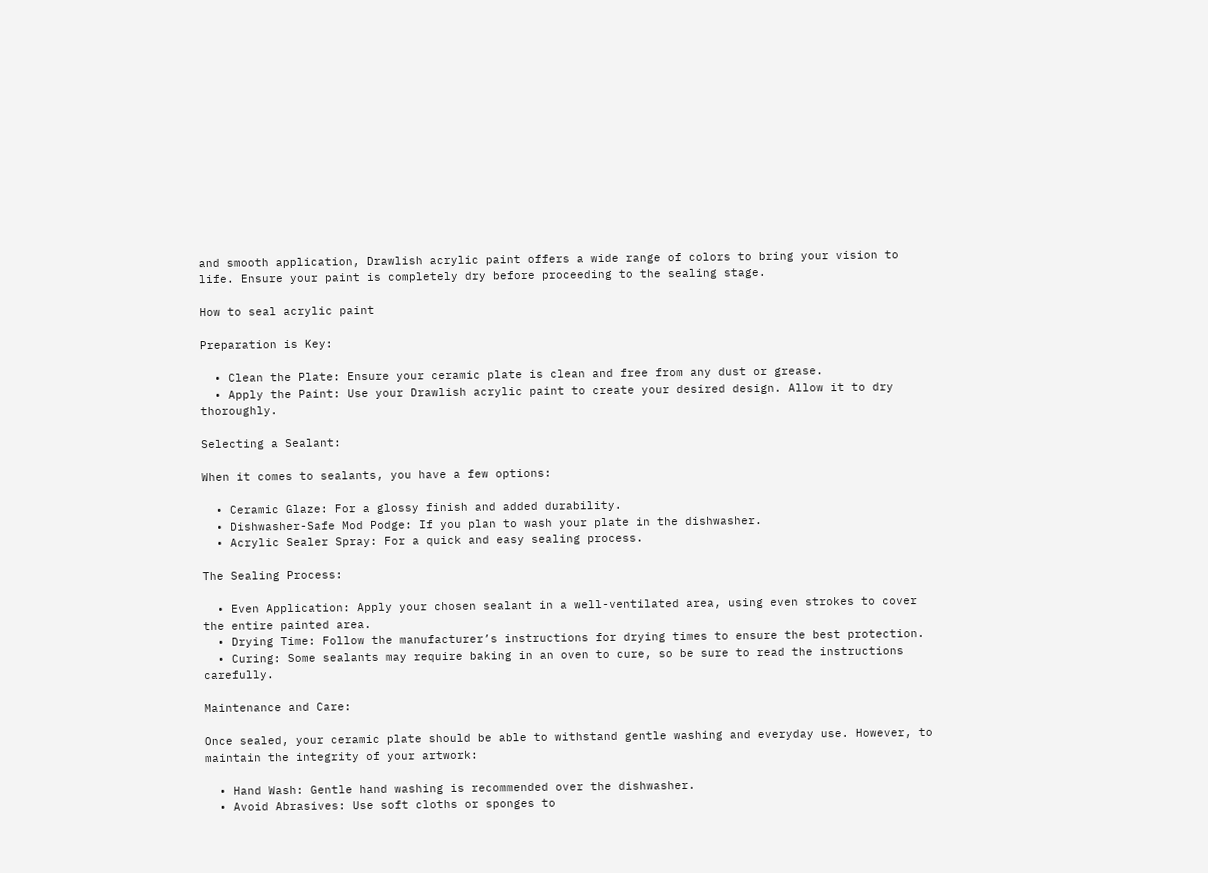and smooth application, Drawlish acrylic paint offers a wide range of colors to bring your vision to life. Ensure your paint is completely dry before proceeding to the sealing stage.

How to seal acrylic paint

Preparation is Key:

  • Clean the Plate: Ensure your ceramic plate is clean and free from any dust or grease.
  • Apply the Paint: Use your Drawlish acrylic paint to create your desired design. Allow it to dry thoroughly.

Selecting a Sealant:

When it comes to sealants, you have a few options:

  • Ceramic Glaze: For a glossy finish and added durability.
  • Dishwasher-Safe Mod Podge: If you plan to wash your plate in the dishwasher.
  • Acrylic Sealer Spray: For a quick and easy sealing process.

The Sealing Process:

  • Even Application: Apply your chosen sealant in a well-ventilated area, using even strokes to cover the entire painted area.
  • Drying Time: Follow the manufacturer’s instructions for drying times to ensure the best protection.
  • Curing: Some sealants may require baking in an oven to cure, so be sure to read the instructions carefully.

Maintenance and Care:

Once sealed, your ceramic plate should be able to withstand gentle washing and everyday use. However, to maintain the integrity of your artwork:

  • Hand Wash: Gentle hand washing is recommended over the dishwasher.
  • Avoid Abrasives: Use soft cloths or sponges to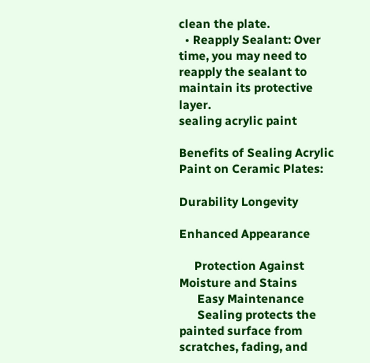clean the plate.
  • Reapply Sealant: Over time, you may need to reapply the sealant to maintain its protective layer.
sealing acrylic paint

Benefits of Sealing Acrylic Paint on Ceramic Plates:

Durability Longevity

Enhanced Appearance

     Protection Against Moisture and Stains
      Easy Maintenance
      Sealing protects the painted surface from scratches, fading, and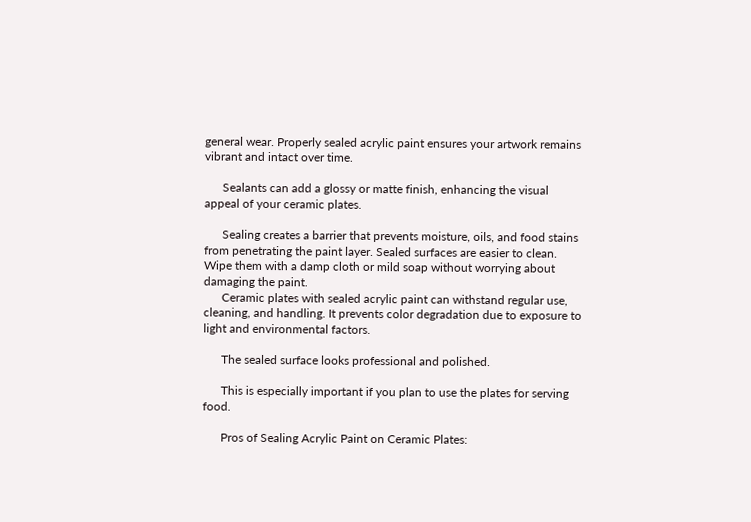general wear. Properly sealed acrylic paint ensures your artwork remains vibrant and intact over time.

      Sealants can add a glossy or matte finish, enhancing the visual appeal of your ceramic plates.

      Sealing creates a barrier that prevents moisture, oils, and food stains from penetrating the paint layer. Sealed surfaces are easier to clean. Wipe them with a damp cloth or mild soap without worrying about damaging the paint.
      Ceramic plates with sealed acrylic paint can withstand regular use, cleaning, and handling. It prevents color degradation due to exposure to light and environmental factors.

      The sealed surface looks professional and polished.

      This is especially important if you plan to use the plates for serving food.

      Pros of Sealing Acrylic Paint on Ceramic Plates: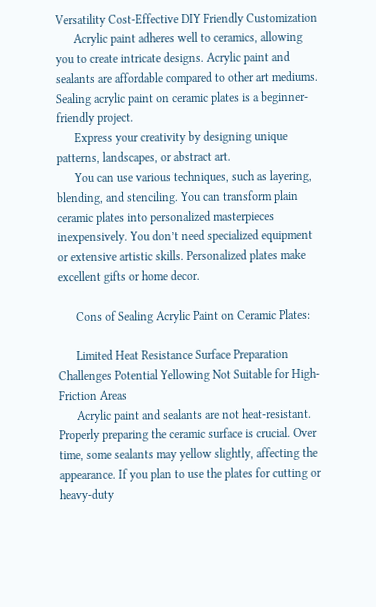Versatility Cost-Effective DIY Friendly Customization
      Acrylic paint adheres well to ceramics, allowing you to create intricate designs. Acrylic paint and sealants are affordable compared to other art mediums. Sealing acrylic paint on ceramic plates is a beginner-friendly project.
      Express your creativity by designing unique patterns, landscapes, or abstract art.
      You can use various techniques, such as layering, blending, and stenciling. You can transform plain ceramic plates into personalized masterpieces inexpensively. You don’t need specialized equipment or extensive artistic skills. Personalized plates make excellent gifts or home decor.

      Cons of Sealing Acrylic Paint on Ceramic Plates:

      Limited Heat Resistance Surface Preparation Challenges Potential Yellowing Not Suitable for High-Friction Areas
      Acrylic paint and sealants are not heat-resistant. Properly preparing the ceramic surface is crucial. Over time, some sealants may yellow slightly, affecting the appearance. If you plan to use the plates for cutting or heavy-duty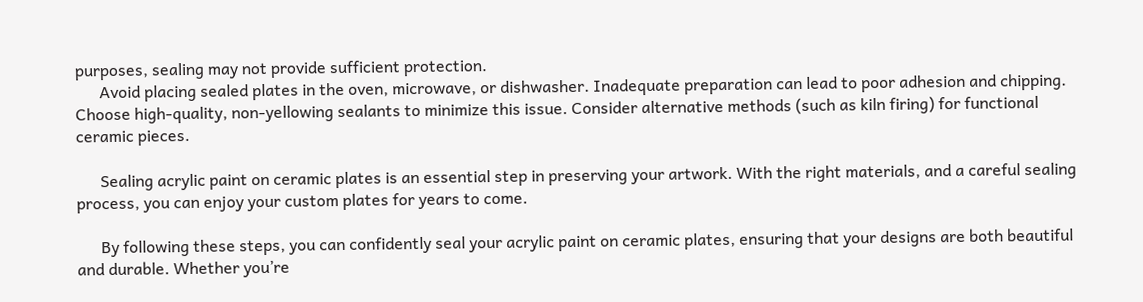purposes, sealing may not provide sufficient protection.
      Avoid placing sealed plates in the oven, microwave, or dishwasher. Inadequate preparation can lead to poor adhesion and chipping. Choose high-quality, non-yellowing sealants to minimize this issue. Consider alternative methods (such as kiln firing) for functional ceramic pieces.

      Sealing acrylic paint on ceramic plates is an essential step in preserving your artwork. With the right materials, and a careful sealing process, you can enjoy your custom plates for years to come.

      By following these steps, you can confidently seal your acrylic paint on ceramic plates, ensuring that your designs are both beautiful and durable. Whether you’re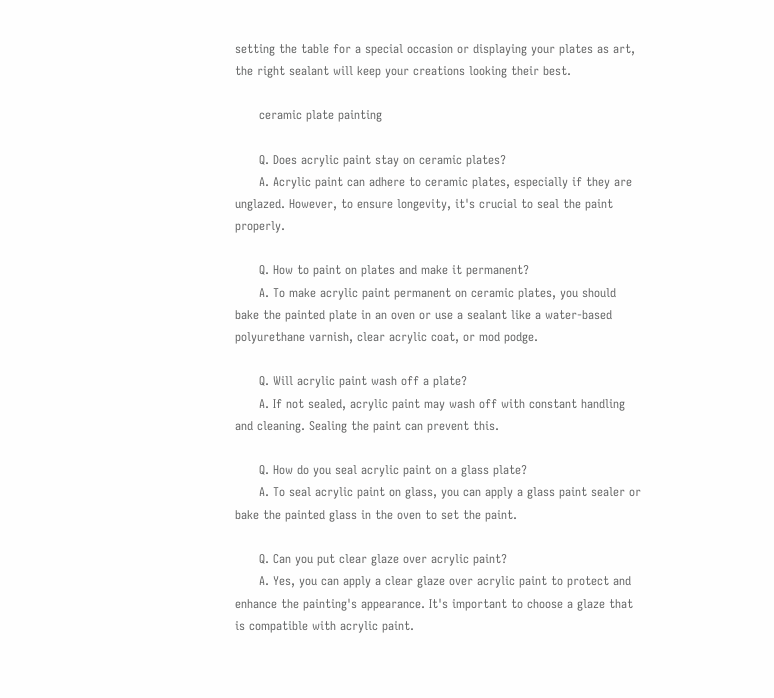setting the table for a special occasion or displaying your plates as art, the right sealant will keep your creations looking their best.

      ceramic plate painting

      Q. Does acrylic paint stay on ceramic plates?
      A. Acrylic paint can adhere to ceramic plates, especially if they are unglazed. However, to ensure longevity, it's crucial to seal the paint properly.

      Q. How to paint on plates and make it permanent?
      A. To make acrylic paint permanent on ceramic plates, you should bake the painted plate in an oven or use a sealant like a water-based polyurethane varnish, clear acrylic coat, or mod podge.

      Q. Will acrylic paint wash off a plate?
      A. If not sealed, acrylic paint may wash off with constant handling and cleaning. Sealing the paint can prevent this.

      Q. How do you seal acrylic paint on a glass plate?
      A. To seal acrylic paint on glass, you can apply a glass paint sealer or bake the painted glass in the oven to set the paint.

      Q. Can you put clear glaze over acrylic paint?
      A. Yes, you can apply a clear glaze over acrylic paint to protect and enhance the painting's appearance. It's important to choose a glaze that is compatible with acrylic paint.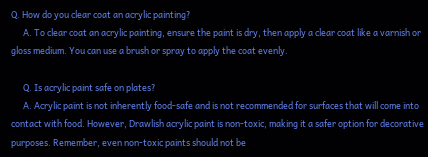Q. How do you clear coat an acrylic painting?
      A. To clear coat an acrylic painting, ensure the paint is dry, then apply a clear coat like a varnish or gloss medium. You can use a brush or spray to apply the coat evenly.

      Q. Is acrylic paint safe on plates?
      A. Acrylic paint is not inherently food-safe and is not recommended for surfaces that will come into contact with food. However, Drawlish acrylic paint is non-toxic, making it a safer option for decorative purposes. Remember, even non-toxic paints should not be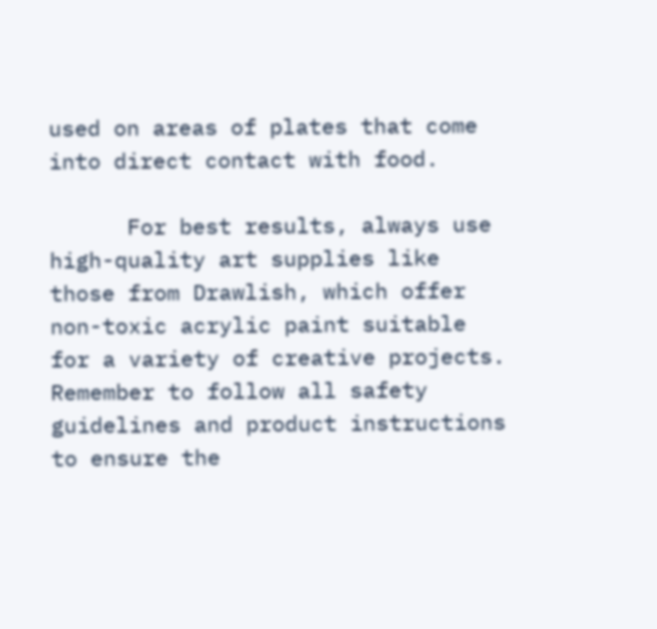used on areas of plates that come into direct contact with food.

      For best results, always use high-quality art supplies like those from Drawlish, which offer non-toxic acrylic paint suitable for a variety of creative projects. Remember to follow all safety guidelines and product instructions to ensure the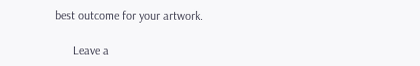best outcome for your artwork.

      Leave a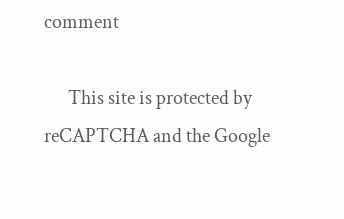comment

      This site is protected by reCAPTCHA and the Google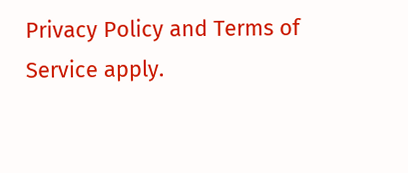Privacy Policy and Terms of Service apply.